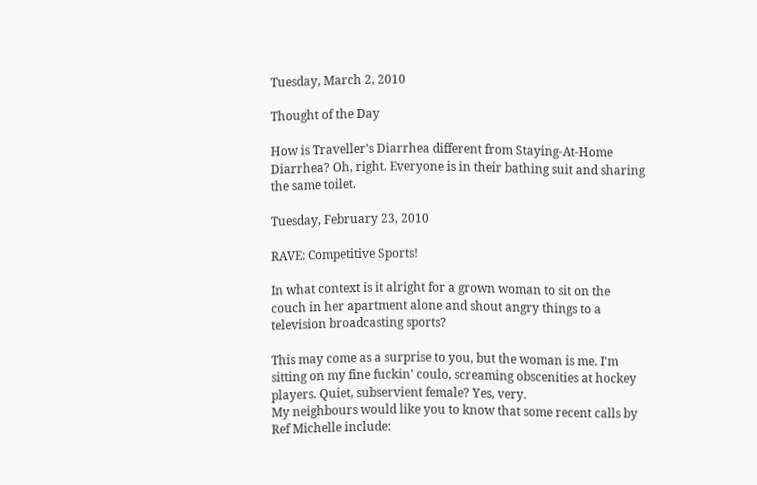Tuesday, March 2, 2010

Thought of the Day

How is Traveller's Diarrhea different from Staying-At-Home Diarrhea? Oh, right. Everyone is in their bathing suit and sharing the same toilet.

Tuesday, February 23, 2010

RAVE: Competitive Sports!

In what context is it alright for a grown woman to sit on the couch in her apartment alone and shout angry things to a television broadcasting sports?

This may come as a surprise to you, but the woman is me. I'm sitting on my fine fuckin' coulo, screaming obscenities at hockey players. Quiet, subservient female? Yes, very.
My neighbours would like you to know that some recent calls by Ref Michelle include: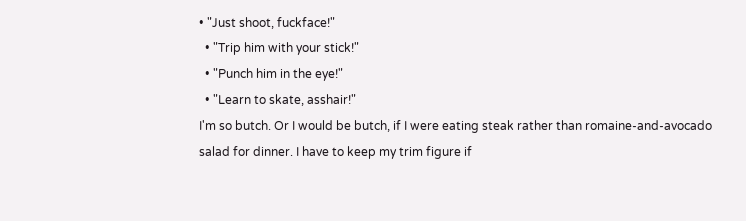• "Just shoot, fuckface!"
  • "Trip him with your stick!"
  • "Punch him in the eye!"
  • "Learn to skate, asshair!"
I'm so butch. Or I would be butch, if I were eating steak rather than romaine-and-avocado salad for dinner. I have to keep my trim figure if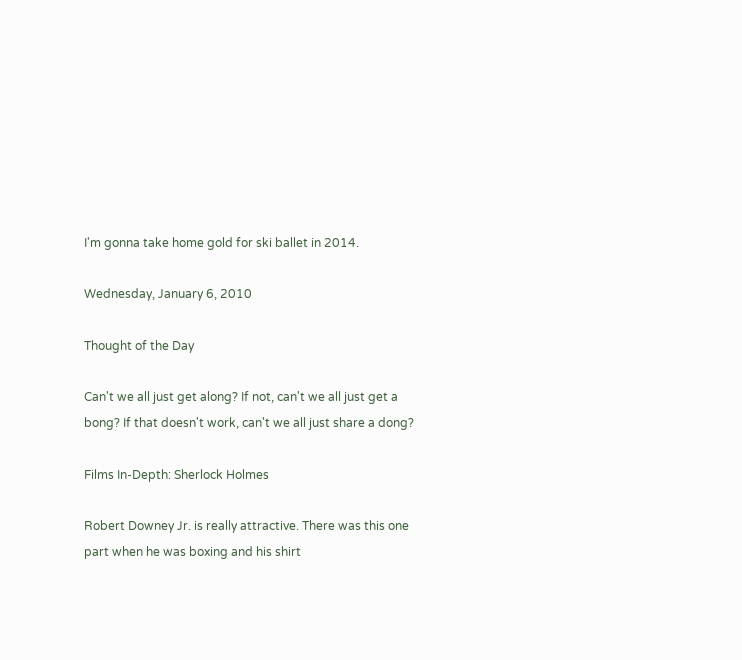I'm gonna take home gold for ski ballet in 2014.

Wednesday, January 6, 2010

Thought of the Day

Can't we all just get along? If not, can't we all just get a bong? If that doesn't work, can't we all just share a dong?

Films In-Depth: Sherlock Holmes

Robert Downey Jr. is really attractive. There was this one part when he was boxing and his shirt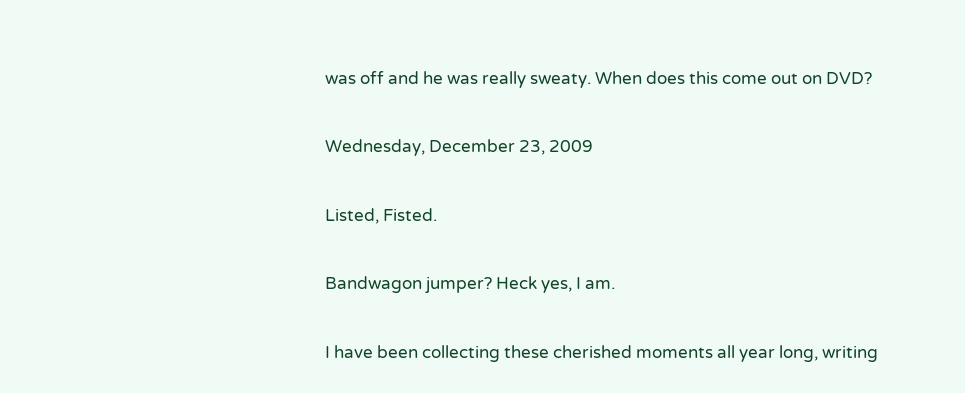was off and he was really sweaty. When does this come out on DVD?

Wednesday, December 23, 2009

Listed, Fisted.

Bandwagon jumper? Heck yes, I am.

I have been collecting these cherished moments all year long, writing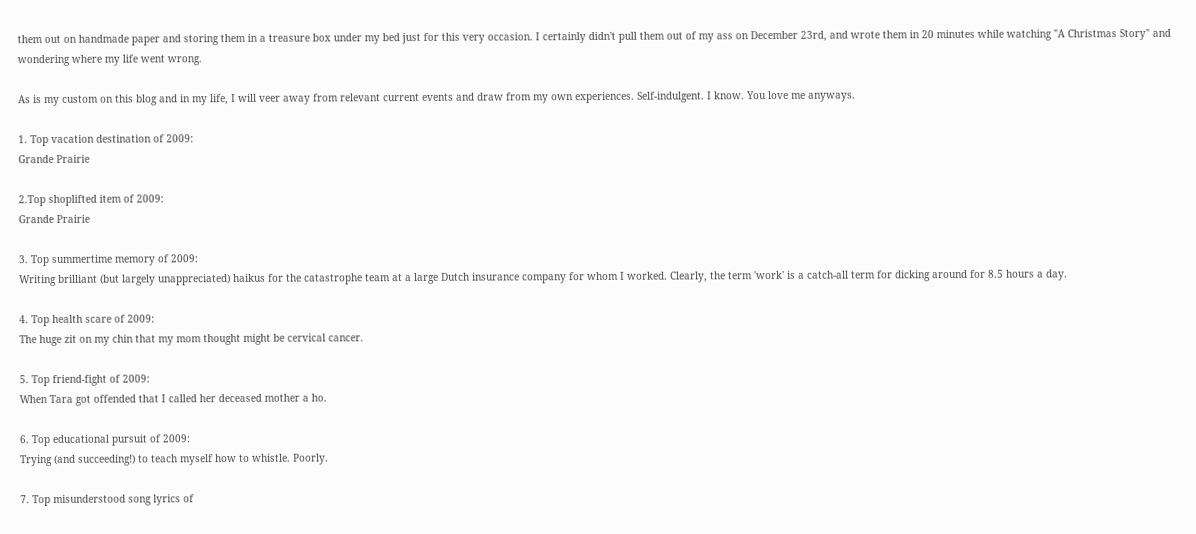them out on handmade paper and storing them in a treasure box under my bed just for this very occasion. I certainly didn't pull them out of my ass on December 23rd, and wrote them in 20 minutes while watching "A Christmas Story" and wondering where my life went wrong.

As is my custom on this blog and in my life, I will veer away from relevant current events and draw from my own experiences. Self-indulgent. I know. You love me anyways.

1. Top vacation destination of 2009:
Grande Prairie

2.Top shoplifted item of 2009:
Grande Prairie

3. Top summertime memory of 2009:
Writing brilliant (but largely unappreciated) haikus for the catastrophe team at a large Dutch insurance company for whom I worked. Clearly, the term 'work' is a catch-all term for dicking around for 8.5 hours a day.

4. Top health scare of 2009:
The huge zit on my chin that my mom thought might be cervical cancer.

5. Top friend-fight of 2009:
When Tara got offended that I called her deceased mother a ho.

6. Top educational pursuit of 2009:
Trying (and succeeding!) to teach myself how to whistle. Poorly.

7. Top misunderstood song lyrics of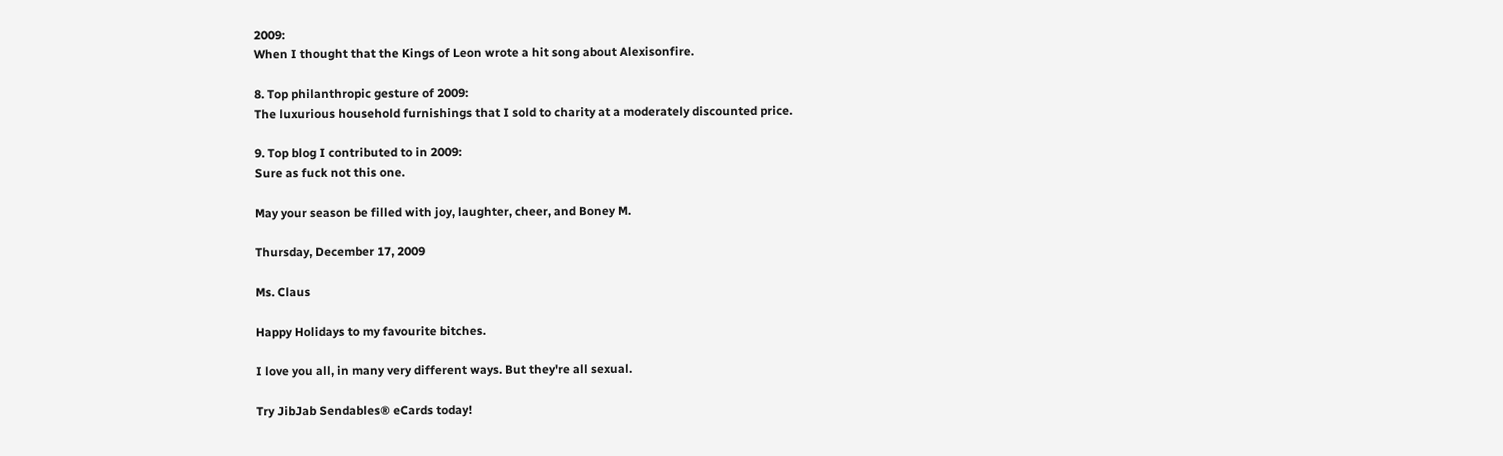2009:
When I thought that the Kings of Leon wrote a hit song about Alexisonfire.

8. Top philanthropic gesture of 2009:
The luxurious household furnishings that I sold to charity at a moderately discounted price.

9. Top blog I contributed to in 2009:
Sure as fuck not this one.

May your season be filled with joy, laughter, cheer, and Boney M.

Thursday, December 17, 2009

Ms. Claus

Happy Holidays to my favourite bitches.

I love you all, in many very different ways. But they're all sexual.

Try JibJab Sendables® eCards today!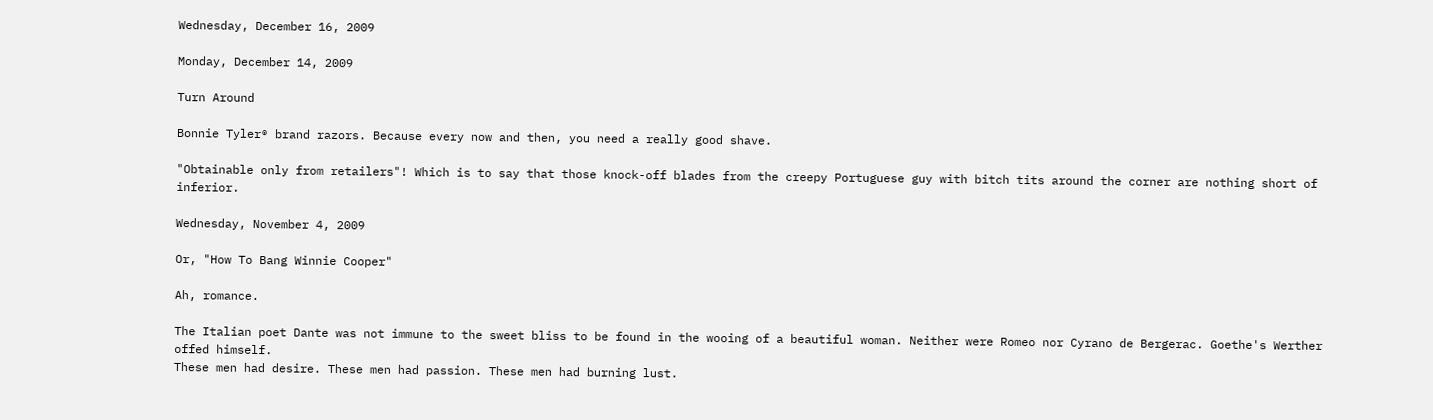Wednesday, December 16, 2009

Monday, December 14, 2009

Turn Around

Bonnie Tyler® brand razors. Because every now and then, you need a really good shave.

"Obtainable only from retailers"! Which is to say that those knock-off blades from the creepy Portuguese guy with bitch tits around the corner are nothing short of inferior.

Wednesday, November 4, 2009

Or, "How To Bang Winnie Cooper"

Ah, romance.

The Italian poet Dante was not immune to the sweet bliss to be found in the wooing of a beautiful woman. Neither were Romeo nor Cyrano de Bergerac. Goethe's Werther offed himself.
These men had desire. These men had passion. These men had burning lust.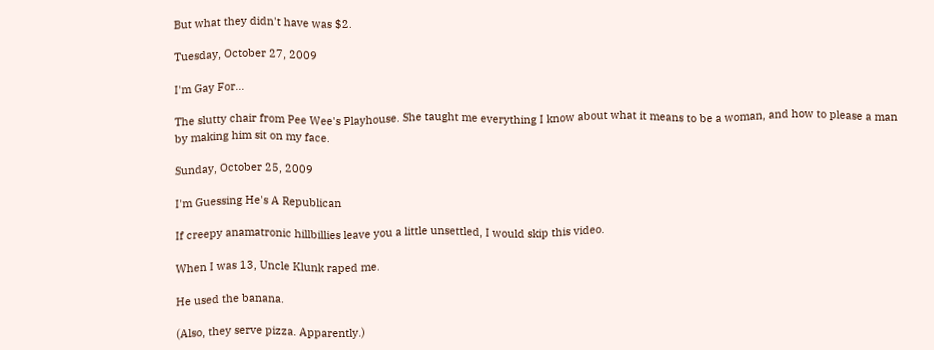But what they didn't have was $2.

Tuesday, October 27, 2009

I'm Gay For...

The slutty chair from Pee Wee's Playhouse. She taught me everything I know about what it means to be a woman, and how to please a man by making him sit on my face.

Sunday, October 25, 2009

I'm Guessing He's A Republican

If creepy anamatronic hillbillies leave you a little unsettled, I would skip this video.

When I was 13, Uncle Klunk raped me.

He used the banana.

(Also, they serve pizza. Apparently.)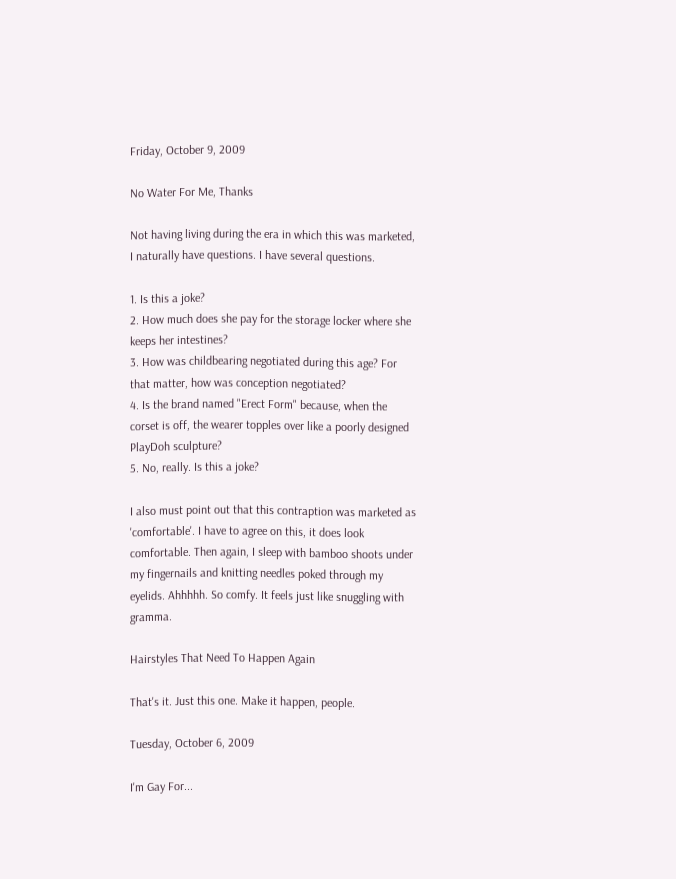Friday, October 9, 2009

No Water For Me, Thanks

Not having living during the era in which this was marketed, I naturally have questions. I have several questions.

1. Is this a joke?
2. How much does she pay for the storage locker where she keeps her intestines?
3. How was childbearing negotiated during this age? For that matter, how was conception negotiated?
4. Is the brand named "Erect Form" because, when the corset is off, the wearer topples over like a poorly designed PlayDoh sculpture?
5. No, really. Is this a joke?

I also must point out that this contraption was marketed as 'comfortable'. I have to agree on this, it does look comfortable. Then again, I sleep with bamboo shoots under my fingernails and knitting needles poked through my eyelids. Ahhhhh. So comfy. It feels just like snuggling with gramma.

Hairstyles That Need To Happen Again

That's it. Just this one. Make it happen, people.

Tuesday, October 6, 2009

I'm Gay For...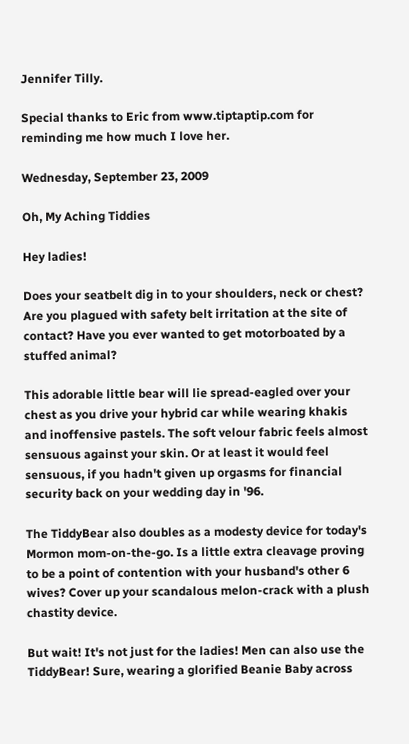Jennifer Tilly.

Special thanks to Eric from www.tiptaptip.com for reminding me how much I love her.

Wednesday, September 23, 2009

Oh, My Aching Tiddies

Hey ladies!

Does your seatbelt dig in to your shoulders, neck or chest? Are you plagued with safety belt irritation at the site of contact? Have you ever wanted to get motorboated by a stuffed animal?

This adorable little bear will lie spread-eagled over your chest as you drive your hybrid car while wearing khakis and inoffensive pastels. The soft velour fabric feels almost sensuous against your skin. Or at least it would feel sensuous, if you hadn't given up orgasms for financial security back on your wedding day in '96.

The TiddyBear also doubles as a modesty device for today's Mormon mom-on-the-go. Is a little extra cleavage proving to be a point of contention with your husband's other 6 wives? Cover up your scandalous melon-crack with a plush chastity device.

But wait! It's not just for the ladies! Men can also use the TiddyBear! Sure, wearing a glorified Beanie Baby across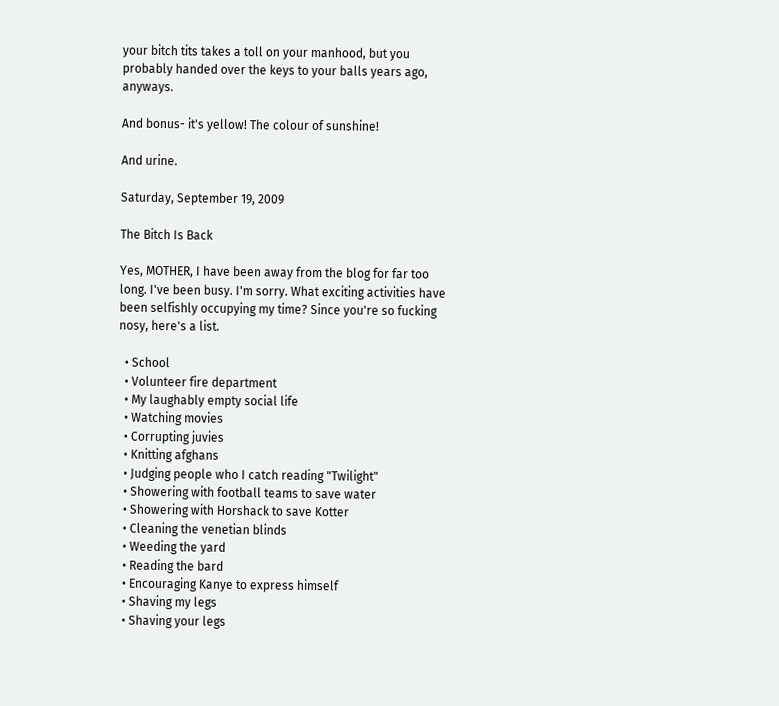your bitch tits takes a toll on your manhood, but you probably handed over the keys to your balls years ago, anyways.

And bonus- it's yellow! The colour of sunshine!

And urine.

Saturday, September 19, 2009

The Bitch Is Back

Yes, MOTHER, I have been away from the blog for far too long. I've been busy. I'm sorry. What exciting activities have been selfishly occupying my time? Since you're so fucking nosy, here's a list.

  • School
  • Volunteer fire department
  • My laughably empty social life
  • Watching movies
  • Corrupting juvies
  • Knitting afghans
  • Judging people who I catch reading "Twilight"
  • Showering with football teams to save water
  • Showering with Horshack to save Kotter
  • Cleaning the venetian blinds
  • Weeding the yard
  • Reading the bard
  • Encouraging Kanye to express himself
  • Shaving my legs
  • Shaving your legs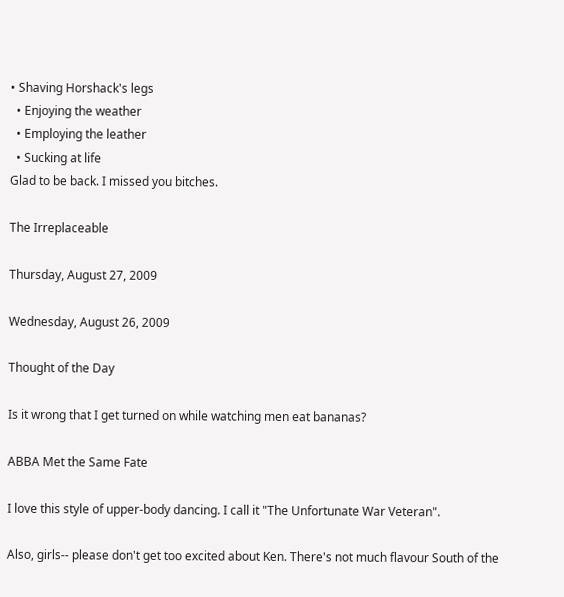• Shaving Horshack's legs
  • Enjoying the weather
  • Employing the leather
  • Sucking at life
Glad to be back. I missed you bitches.

The Irreplaceable

Thursday, August 27, 2009

Wednesday, August 26, 2009

Thought of the Day

Is it wrong that I get turned on while watching men eat bananas?

ABBA Met the Same Fate

I love this style of upper-body dancing. I call it "The Unfortunate War Veteran".

Also, girls-- please don't get too excited about Ken. There's not much flavour South of the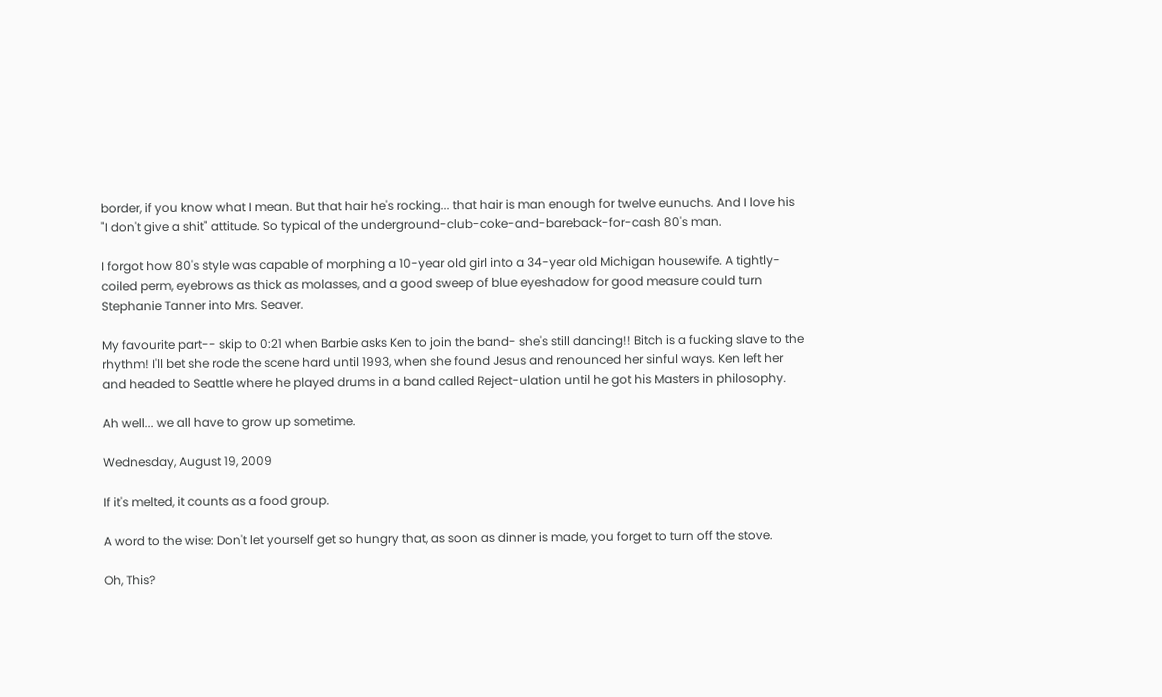border, if you know what I mean. But that hair he's rocking... that hair is man enough for twelve eunuchs. And I love his "I don't give a shit" attitude. So typical of the underground-club-coke-and-bareback-for-cash 80's man.

I forgot how 80's style was capable of morphing a 10-year old girl into a 34-year old Michigan housewife. A tightly-coiled perm, eyebrows as thick as molasses, and a good sweep of blue eyeshadow for good measure could turn Stephanie Tanner into Mrs. Seaver.

My favourite part-- skip to 0:21 when Barbie asks Ken to join the band- she's still dancing!! Bitch is a fucking slave to the rhythm! I'll bet she rode the scene hard until 1993, when she found Jesus and renounced her sinful ways. Ken left her and headed to Seattle where he played drums in a band called Reject-ulation until he got his Masters in philosophy.

Ah well... we all have to grow up sometime.

Wednesday, August 19, 2009

If it's melted, it counts as a food group.

A word to the wise: Don't let yourself get so hungry that, as soon as dinner is made, you forget to turn off the stove.

Oh, This?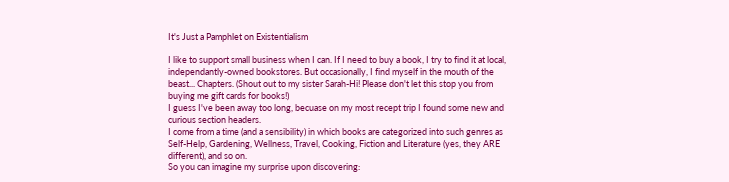It's Just a Pamphlet on Existentialism

I like to support small business when I can. If I need to buy a book, I try to find it at local, independantly-owned bookstores. But occasionally, I find myself in the mouth of the beast... Chapters. (Shout out to my sister Sarah-Hi! Please don't let this stop you from buying me gift cards for books!)
I guess I've been away too long, becuase on my most recept trip I found some new and curious section headers.
I come from a time (and a sensibility) in which books are categorized into such genres as Self-Help, Gardening, Wellness, Travel, Cooking, Fiction and Literature (yes, they ARE different), and so on.
So you can imagine my surprise upon discovering: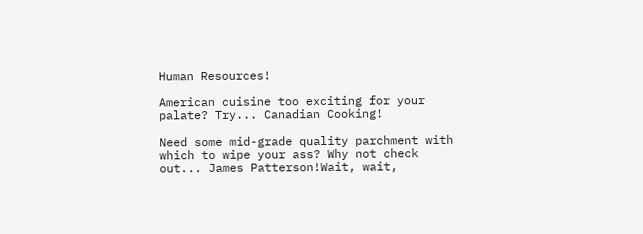Human Resources!

American cuisine too exciting for your palate? Try... Canadian Cooking!

Need some mid-grade quality parchment with which to wipe your ass? Why not check out... James Patterson!Wait, wait,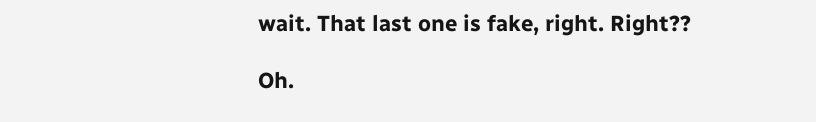wait. That last one is fake, right. Right??

Oh.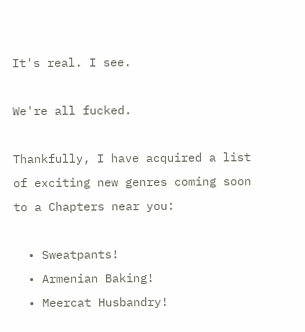It's real. I see.

We're all fucked.

Thankfully, I have acquired a list of exciting new genres coming soon to a Chapters near you:

  • Sweatpants!
  • Armenian Baking!
  • Meercat Husbandry!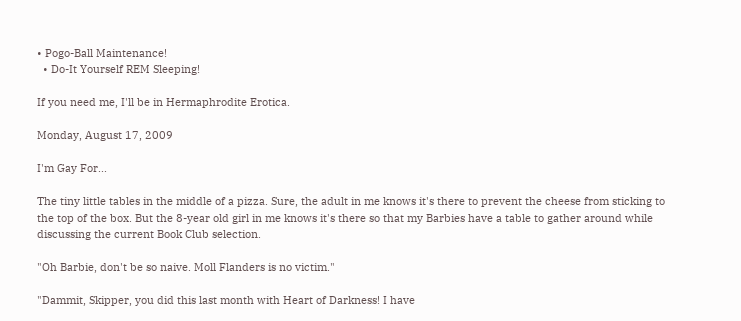• Pogo-Ball Maintenance!
  • Do-It Yourself REM Sleeping!

If you need me, I'll be in Hermaphrodite Erotica.

Monday, August 17, 2009

I'm Gay For...

The tiny little tables in the middle of a pizza. Sure, the adult in me knows it's there to prevent the cheese from sticking to the top of the box. But the 8-year old girl in me knows it's there so that my Barbies have a table to gather around while discussing the current Book Club selection.

"Oh Barbie, don't be so naive. Moll Flanders is no victim."

"Dammit, Skipper, you did this last month with Heart of Darkness! I have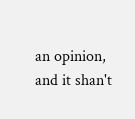an opinion, and it shan't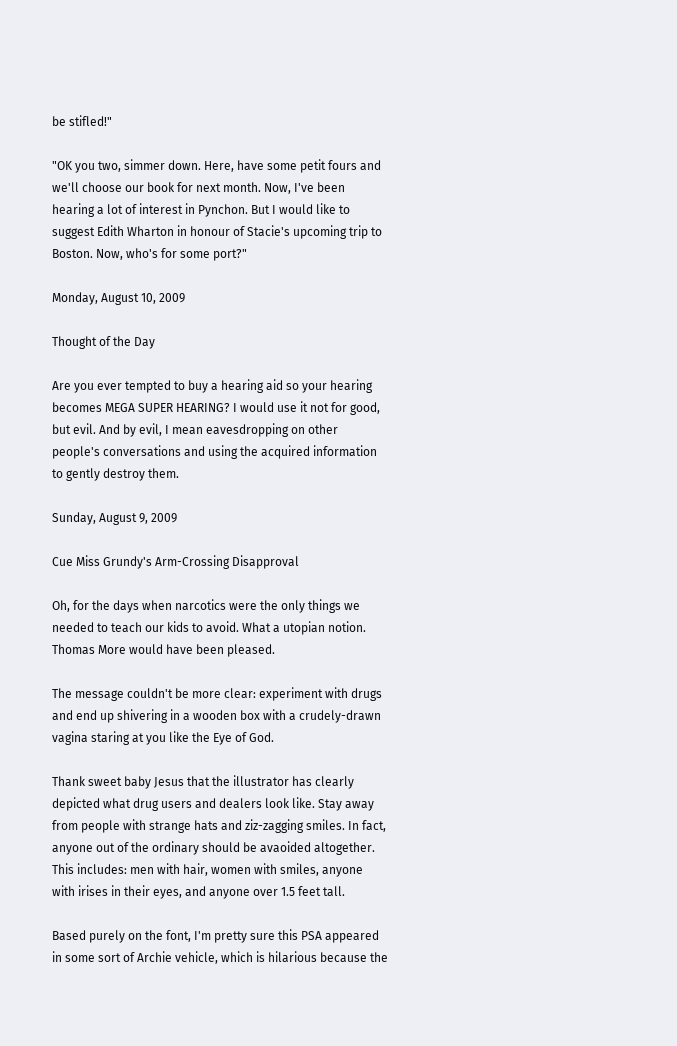be stifled!"

"OK you two, simmer down. Here, have some petit fours and we'll choose our book for next month. Now, I've been hearing a lot of interest in Pynchon. But I would like to suggest Edith Wharton in honour of Stacie's upcoming trip to Boston. Now, who's for some port?"

Monday, August 10, 2009

Thought of the Day

Are you ever tempted to buy a hearing aid so your hearing becomes MEGA SUPER HEARING? I would use it not for good, but evil. And by evil, I mean eavesdropping on other people's conversations and using the acquired information to gently destroy them.

Sunday, August 9, 2009

Cue Miss Grundy's Arm-Crossing Disapproval

Oh, for the days when narcotics were the only things we needed to teach our kids to avoid. What a utopian notion. Thomas More would have been pleased.

The message couldn't be more clear: experiment with drugs and end up shivering in a wooden box with a crudely-drawn vagina staring at you like the Eye of God.

Thank sweet baby Jesus that the illustrator has clearly depicted what drug users and dealers look like. Stay away from people with strange hats and ziz-zagging smiles. In fact, anyone out of the ordinary should be avaoided altogether. This includes: men with hair, women with smiles, anyone with irises in their eyes, and anyone over 1.5 feet tall.

Based purely on the font, I'm pretty sure this PSA appeared in some sort of Archie vehicle, which is hilarious because the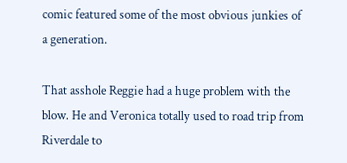comic featured some of the most obvious junkies of a generation.

That asshole Reggie had a huge problem with the blow. He and Veronica totally used to road trip from Riverdale to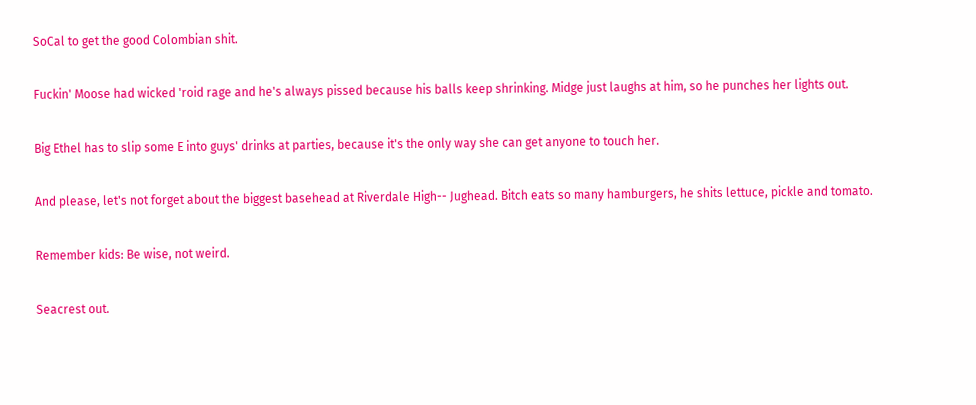SoCal to get the good Colombian shit.

Fuckin' Moose had wicked 'roid rage and he's always pissed because his balls keep shrinking. Midge just laughs at him, so he punches her lights out.

Big Ethel has to slip some E into guys' drinks at parties, because it's the only way she can get anyone to touch her.

And please, let's not forget about the biggest basehead at Riverdale High-- Jughead. Bitch eats so many hamburgers, he shits lettuce, pickle and tomato.

Remember kids: Be wise, not weird.

Seacrest out.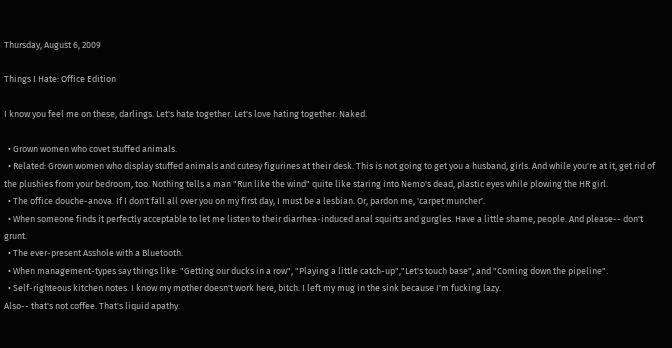Thursday, August 6, 2009

Things I Hate: Office Edition

I know you feel me on these, darlings. Let's hate together. Let's love hating together. Naked.

  • Grown women who covet stuffed animals.
  • Related: Grown women who display stuffed animals and cutesy figurines at their desk. This is not going to get you a husband, girls. And while you're at it, get rid of the plushies from your bedroom, too. Nothing tells a man "Run like the wind" quite like staring into Nemo's dead, plastic eyes while plowing the HR girl.
  • The office douche-anova. If I don't fall all over you on my first day, I must be a lesbian. Or, pardon me, 'carpet muncher'.
  • When someone finds it perfectly acceptable to let me listen to their diarrhea-induced anal squirts and gurgles. Have a little shame, people. And please-- don't grunt.
  • The ever-present Asshole with a Bluetooth.
  • When management-types say things like: "Getting our ducks in a row", "Playing a little catch-up","Let's touch base", and "Coming down the pipeline".
  • Self-righteous kitchen notes. I know my mother doesn't work here, bitch. I left my mug in the sink because I'm fucking lazy.
Also-- that's not coffee. That's liquid apathy.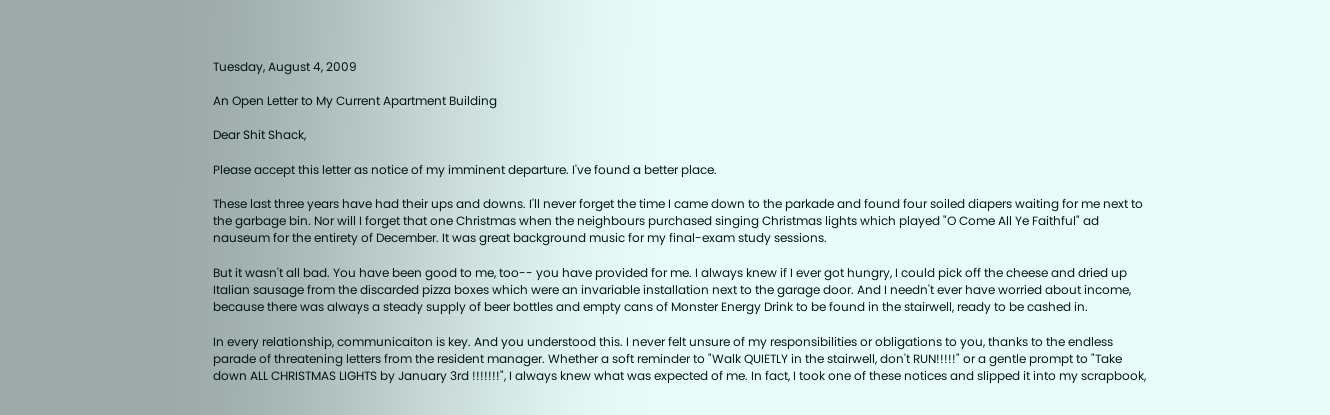Tuesday, August 4, 2009

An Open Letter to My Current Apartment Building

Dear Shit Shack,

Please accept this letter as notice of my imminent departure. I've found a better place.

These last three years have had their ups and downs. I'll never forget the time I came down to the parkade and found four soiled diapers waiting for me next to the garbage bin. Nor will I forget that one Christmas when the neighbours purchased singing Christmas lights which played "O Come All Ye Faithful" ad nauseum for the entirety of December. It was great background music for my final-exam study sessions.

But it wasn't all bad. You have been good to me, too-- you have provided for me. I always knew if I ever got hungry, I could pick off the cheese and dried up Italian sausage from the discarded pizza boxes which were an invariable installation next to the garage door. And I needn't ever have worried about income, because there was always a steady supply of beer bottles and empty cans of Monster Energy Drink to be found in the stairwell, ready to be cashed in.

In every relationship, communicaiton is key. And you understood this. I never felt unsure of my responsibilities or obligations to you, thanks to the endless parade of threatening letters from the resident manager. Whether a soft reminder to "Walk QUIETLY in the stairwell, don't RUN!!!!!" or a gentle prompt to "Take down ALL CHRISTMAS LIGHTS by January 3rd !!!!!!!", I always knew what was expected of me. In fact, I took one of these notices and slipped it into my scrapbook,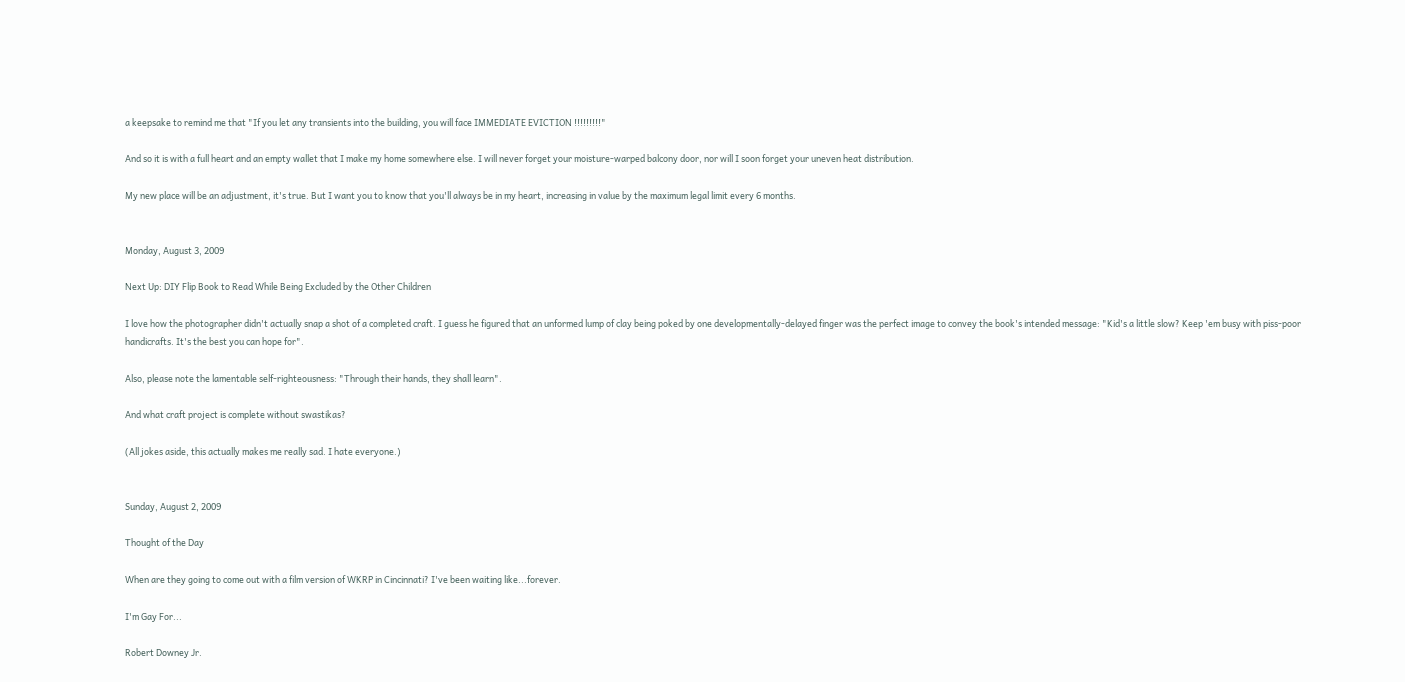a keepsake to remind me that "If you let any transients into the building, you will face IMMEDIATE EVICTION !!!!!!!!!"

And so it is with a full heart and an empty wallet that I make my home somewhere else. I will never forget your moisture-warped balcony door, nor will I soon forget your uneven heat distribution.

My new place will be an adjustment, it's true. But I want you to know that you'll always be in my heart, increasing in value by the maximum legal limit every 6 months.


Monday, August 3, 2009

Next Up: DIY Flip Book to Read While Being Excluded by the Other Children

I love how the photographer didn't actually snap a shot of a completed craft. I guess he figured that an unformed lump of clay being poked by one developmentally-delayed finger was the perfect image to convey the book's intended message: "Kid's a little slow? Keep 'em busy with piss-poor handicrafts. It's the best you can hope for".

Also, please note the lamentable self-righteousness: "Through their hands, they shall learn".

And what craft project is complete without swastikas?

(All jokes aside, this actually makes me really sad. I hate everyone.)


Sunday, August 2, 2009

Thought of the Day

When are they going to come out with a film version of WKRP in Cincinnati? I've been waiting like...forever.

I'm Gay For...

Robert Downey Jr.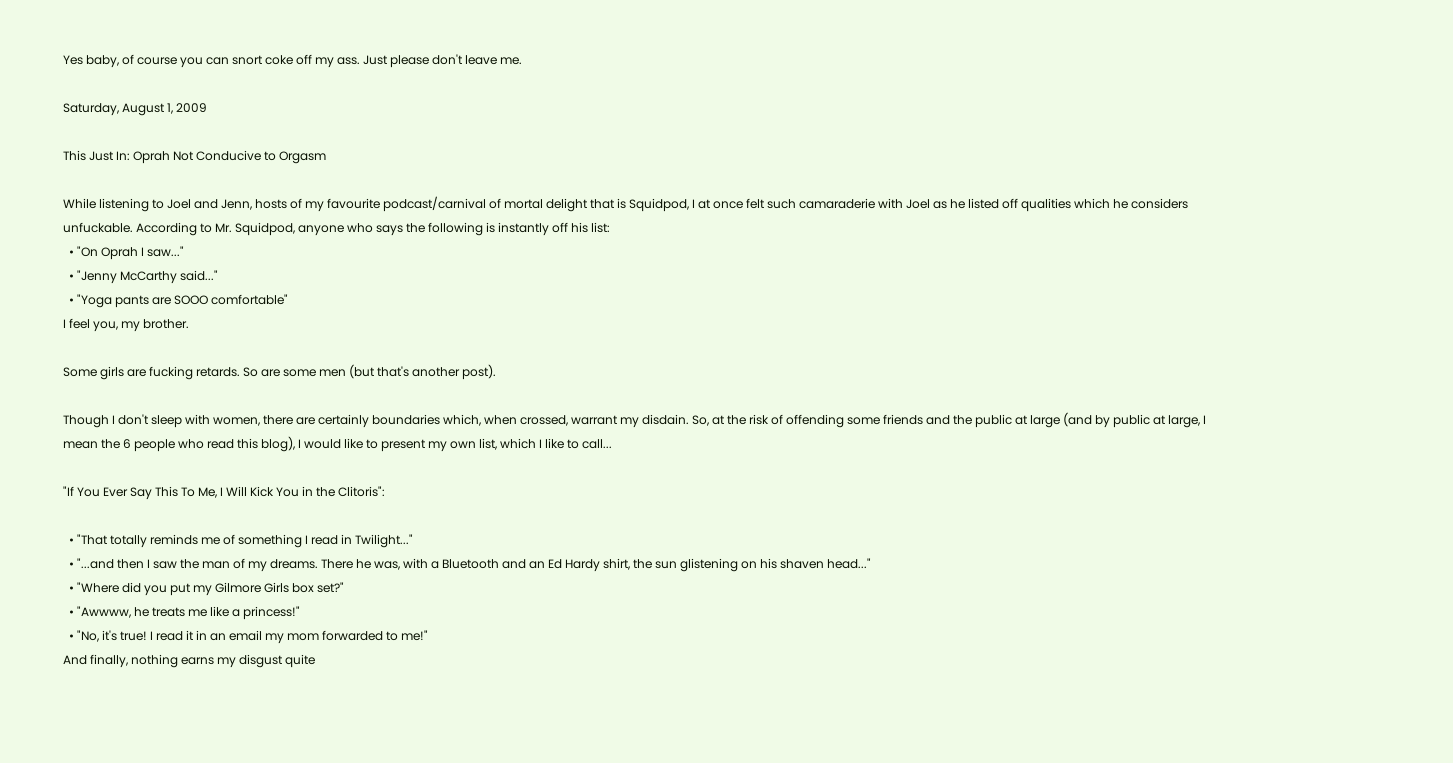Yes baby, of course you can snort coke off my ass. Just please don't leave me.

Saturday, August 1, 2009

This Just In: Oprah Not Conducive to Orgasm

While listening to Joel and Jenn, hosts of my favourite podcast/carnival of mortal delight that is Squidpod, I at once felt such camaraderie with Joel as he listed off qualities which he considers unfuckable. According to Mr. Squidpod, anyone who says the following is instantly off his list:
  • "On Oprah I saw..."
  • "Jenny McCarthy said..."
  • "Yoga pants are SOOO comfortable"
I feel you, my brother.

Some girls are fucking retards. So are some men (but that's another post).

Though I don't sleep with women, there are certainly boundaries which, when crossed, warrant my disdain. So, at the risk of offending some friends and the public at large (and by public at large, I mean the 6 people who read this blog), I would like to present my own list, which I like to call...

"If You Ever Say This To Me, I Will Kick You in the Clitoris":

  • "That totally reminds me of something I read in Twilight..."
  • "...and then I saw the man of my dreams. There he was, with a Bluetooth and an Ed Hardy shirt, the sun glistening on his shaven head..."
  • "Where did you put my Gilmore Girls box set?"
  • "Awwww, he treats me like a princess!"
  • "No, it's true! I read it in an email my mom forwarded to me!"
And finally, nothing earns my disgust quite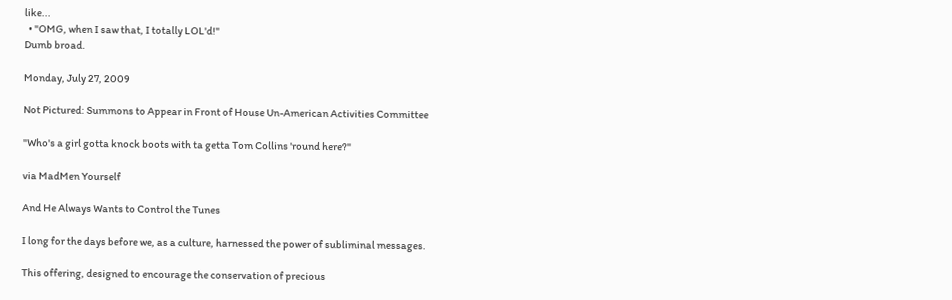like...
  • "OMG, when I saw that, I totally LOL'd!"
Dumb broad.

Monday, July 27, 2009

Not Pictured: Summons to Appear in Front of House Un-American Activities Committee

"Who's a girl gotta knock boots with ta getta Tom Collins 'round here?"

via MadMen Yourself

And He Always Wants to Control the Tunes

I long for the days before we, as a culture, harnessed the power of subliminal messages.

This offering, designed to encourage the conservation of precious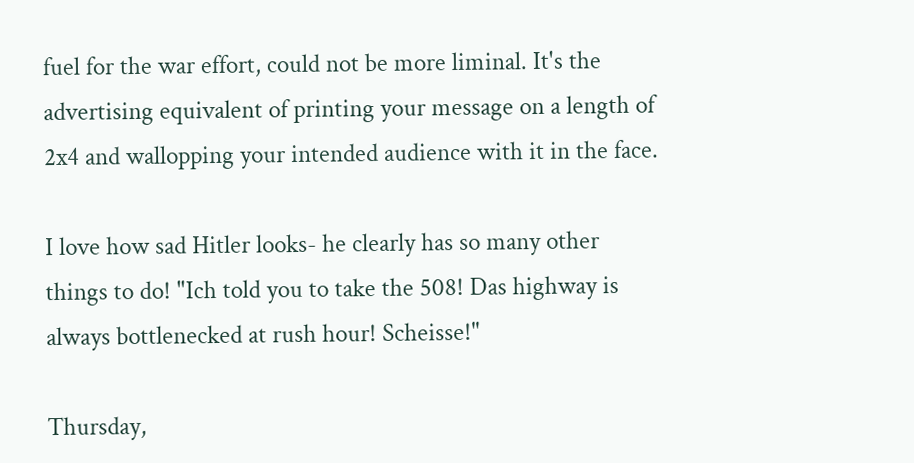fuel for the war effort, could not be more liminal. It's the advertising equivalent of printing your message on a length of 2x4 and wallopping your intended audience with it in the face.

I love how sad Hitler looks- he clearly has so many other things to do! "Ich told you to take the 508! Das highway is always bottlenecked at rush hour! Scheisse!"

Thursday,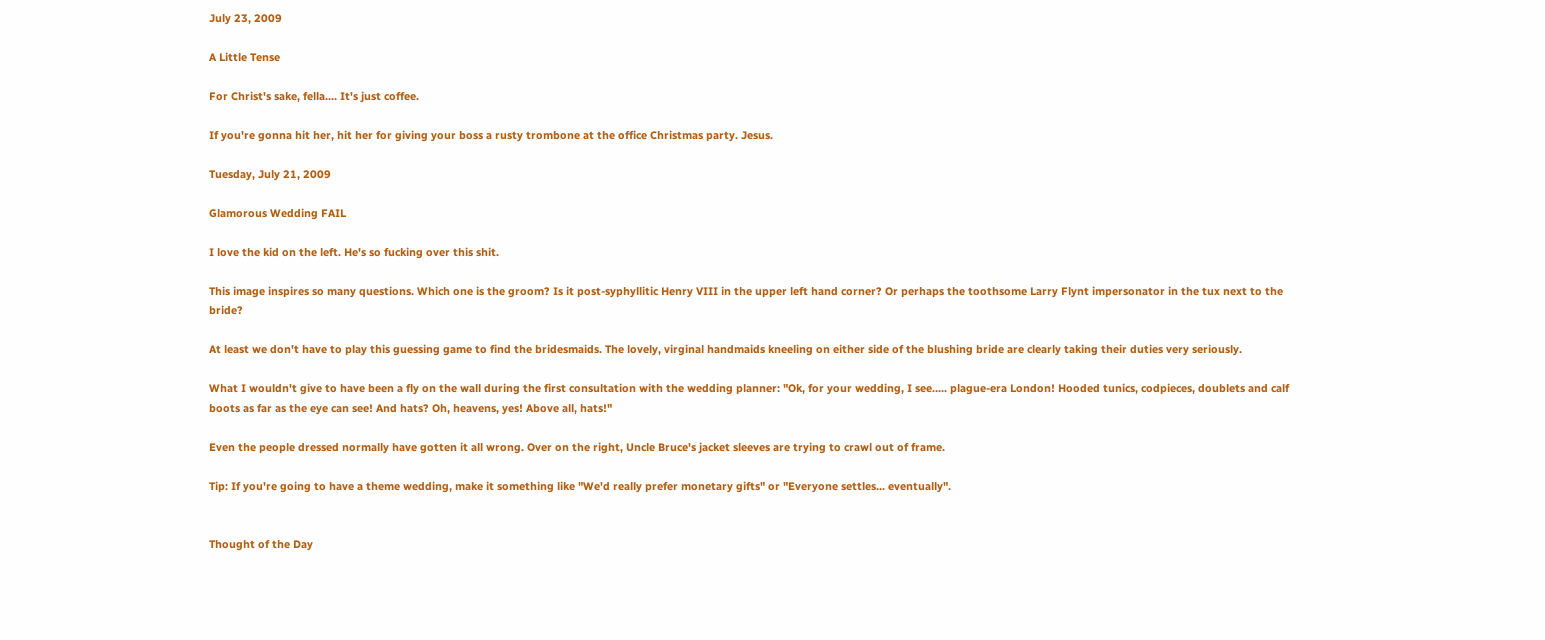July 23, 2009

A Little Tense

For Christ's sake, fella.... It's just coffee.

If you're gonna hit her, hit her for giving your boss a rusty trombone at the office Christmas party. Jesus.

Tuesday, July 21, 2009

Glamorous Wedding FAIL

I love the kid on the left. He's so fucking over this shit.

This image inspires so many questions. Which one is the groom? Is it post-syphyllitic Henry VIII in the upper left hand corner? Or perhaps the toothsome Larry Flynt impersonator in the tux next to the bride?

At least we don't have to play this guessing game to find the bridesmaids. The lovely, virginal handmaids kneeling on either side of the blushing bride are clearly taking their duties very seriously.

What I wouldn't give to have been a fly on the wall during the first consultation with the wedding planner: "Ok, for your wedding, I see..... plague-era London! Hooded tunics, codpieces, doublets and calf boots as far as the eye can see! And hats? Oh, heavens, yes! Above all, hats!"

Even the people dressed normally have gotten it all wrong. Over on the right, Uncle Bruce's jacket sleeves are trying to crawl out of frame.

Tip: If you're going to have a theme wedding, make it something like "We'd really prefer monetary gifts" or "Everyone settles... eventually".


Thought of the Day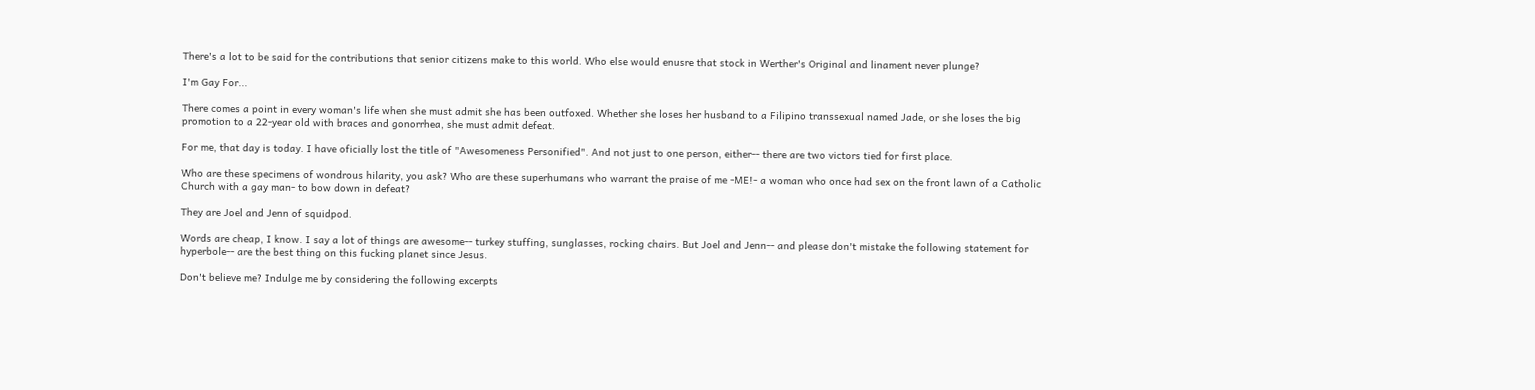There's a lot to be said for the contributions that senior citizens make to this world. Who else would enusre that stock in Werther's Original and linament never plunge?

I'm Gay For...

There comes a point in every woman's life when she must admit she has been outfoxed. Whether she loses her husband to a Filipino transsexual named Jade, or she loses the big promotion to a 22-year old with braces and gonorrhea, she must admit defeat.

For me, that day is today. I have oficially lost the title of "Awesomeness Personified". And not just to one person, either-- there are two victors tied for first place.

Who are these specimens of wondrous hilarity, you ask? Who are these superhumans who warrant the praise of me -ME!- a woman who once had sex on the front lawn of a Catholic Church with a gay man- to bow down in defeat?

They are Joel and Jenn of squidpod.

Words are cheap, I know. I say a lot of things are awesome-- turkey stuffing, sunglasses, rocking chairs. But Joel and Jenn-- and please don't mistake the following statement for hyperbole-- are the best thing on this fucking planet since Jesus.

Don't believe me? Indulge me by considering the following excerpts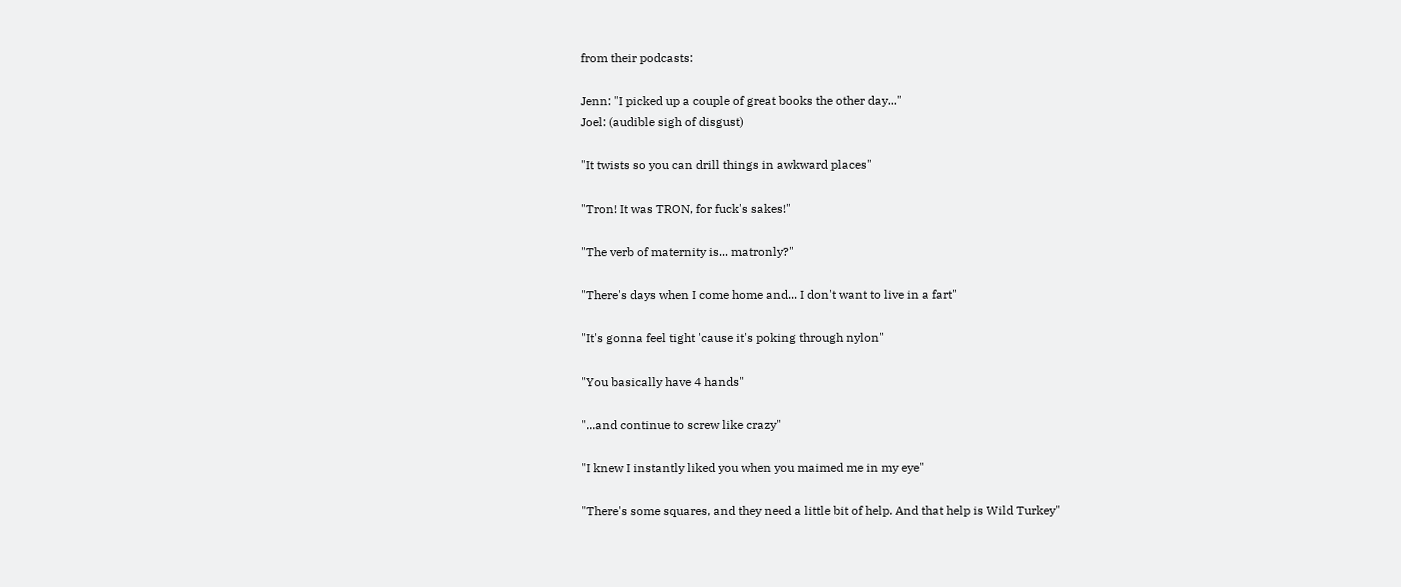from their podcasts:

Jenn: "I picked up a couple of great books the other day..."
Joel: (audible sigh of disgust)

"It twists so you can drill things in awkward places"

"Tron! It was TRON, for fuck's sakes!"

"The verb of maternity is... matronly?"

"There's days when I come home and... I don't want to live in a fart"

"It's gonna feel tight 'cause it's poking through nylon"

"You basically have 4 hands"

"...and continue to screw like crazy"

"I knew I instantly liked you when you maimed me in my eye"

"There's some squares, and they need a little bit of help. And that help is Wild Turkey"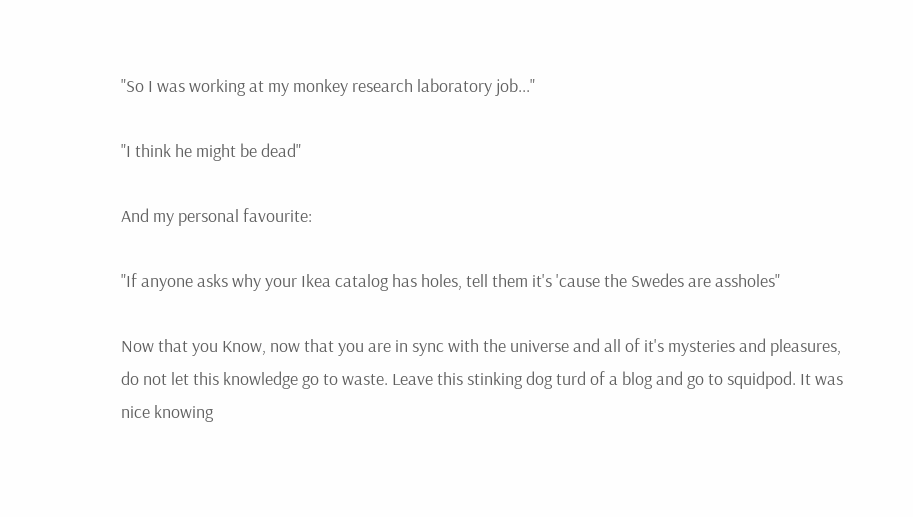"So I was working at my monkey research laboratory job..."

"I think he might be dead"

And my personal favourite:

"If anyone asks why your Ikea catalog has holes, tell them it's 'cause the Swedes are assholes"

Now that you Know, now that you are in sync with the universe and all of it's mysteries and pleasures, do not let this knowledge go to waste. Leave this stinking dog turd of a blog and go to squidpod. It was nice knowing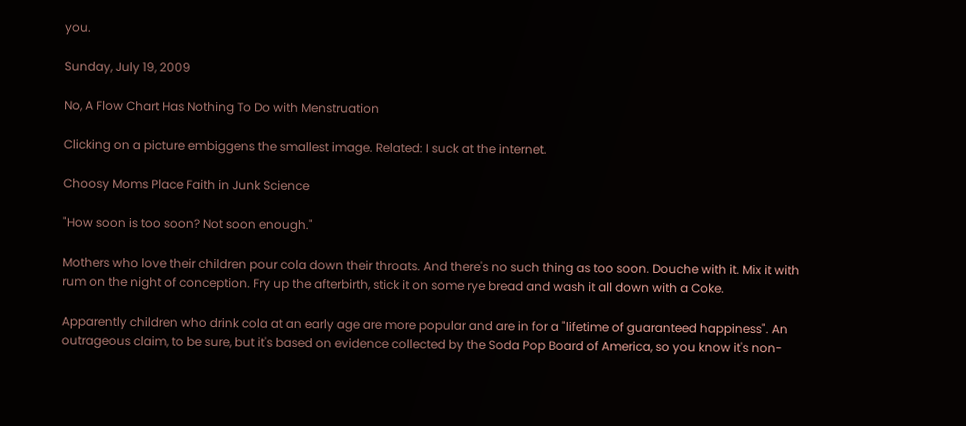you.

Sunday, July 19, 2009

No, A Flow Chart Has Nothing To Do with Menstruation

Clicking on a picture embiggens the smallest image. Related: I suck at the internet.

Choosy Moms Place Faith in Junk Science

"How soon is too soon? Not soon enough."

Mothers who love their children pour cola down their throats. And there's no such thing as too soon. Douche with it. Mix it with rum on the night of conception. Fry up the afterbirth, stick it on some rye bread and wash it all down with a Coke.

Apparently children who drink cola at an early age are more popular and are in for a "lifetime of guaranteed happiness". An outrageous claim, to be sure, but it's based on evidence collected by the Soda Pop Board of America, so you know it's non-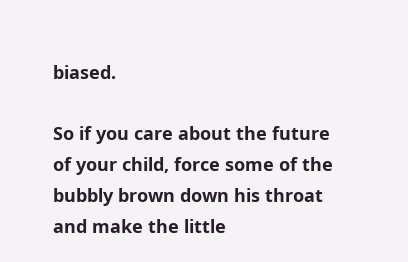biased.

So if you care about the future of your child, force some of the bubbly brown down his throat and make the little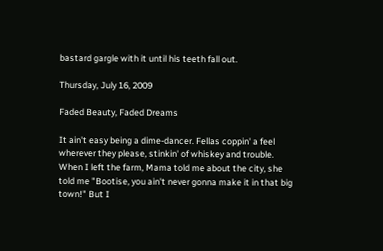bastard gargle with it until his teeth fall out.

Thursday, July 16, 2009

Faded Beauty, Faded Dreams

It ain't easy being a dime-dancer. Fellas coppin' a feel wherever they please, stinkin' of whiskey and trouble. When I left the farm, Mama told me about the city, she told me "Bootise, you ain't never gonna make it in that big town!" But I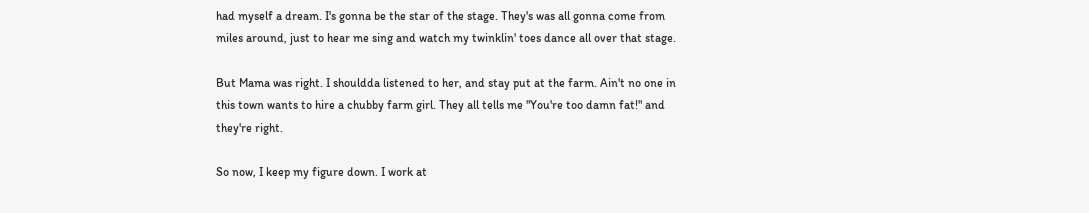had myself a dream. I's gonna be the star of the stage. They's was all gonna come from miles around, just to hear me sing and watch my twinklin' toes dance all over that stage.

But Mama was right. I shouldda listened to her, and stay put at the farm. Ain't no one in this town wants to hire a chubby farm girl. They all tells me "You're too damn fat!" and they're right.

So now, I keep my figure down. I work at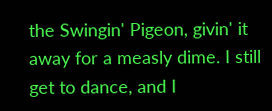the Swingin' Pigeon, givin' it away for a measly dime. I still get to dance, and I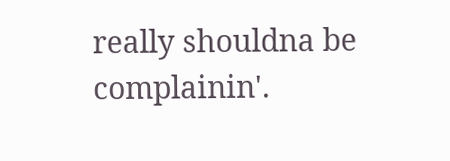really shouldna be complainin'.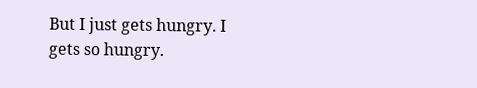But I just gets hungry. I gets so hungry.